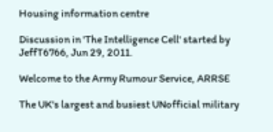Housing information centre

Discussion in 'The Intelligence Cell' started by JeffT6766, Jun 29, 2011.

Welcome to the Army Rumour Service, ARRSE

The UK's largest and busiest UNofficial military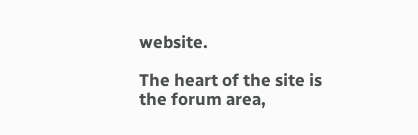website.

The heart of the site is the forum area,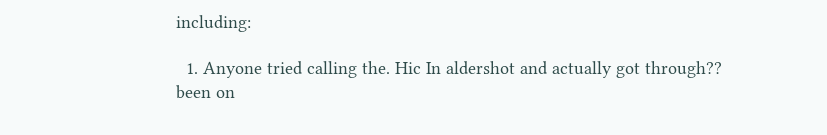including:

  1. Anyone tried calling the. Hic In aldershot and actually got through?? been on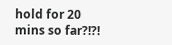hold for 20 mins so far?!?!